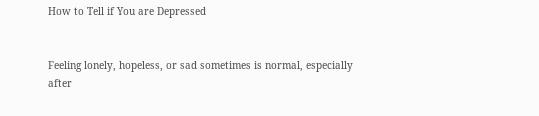How to Tell if You are Depressed


Feeling lonely, hopeless, or sad sometimes is normal, especially after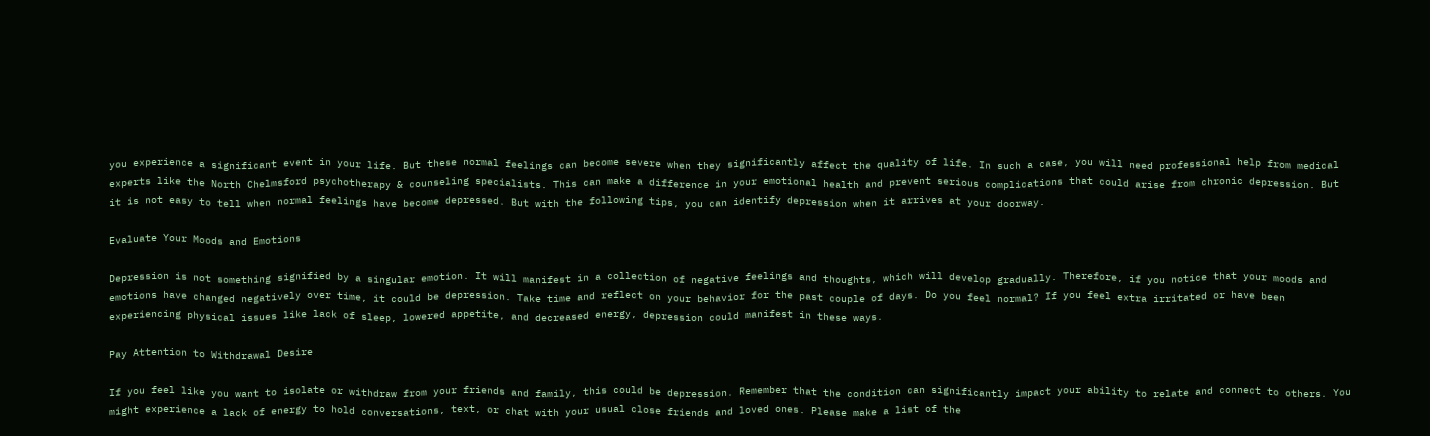you experience a significant event in your life. But these normal feelings can become severe when they significantly affect the quality of life. In such a case, you will need professional help from medical experts like the North Chelmsford psychotherapy & counseling specialists. This can make a difference in your emotional health and prevent serious complications that could arise from chronic depression. But it is not easy to tell when normal feelings have become depressed. But with the following tips, you can identify depression when it arrives at your doorway.

Evaluate Your Moods and Emotions

Depression is not something signified by a singular emotion. It will manifest in a collection of negative feelings and thoughts, which will develop gradually. Therefore, if you notice that your moods and emotions have changed negatively over time, it could be depression. Take time and reflect on your behavior for the past couple of days. Do you feel normal? If you feel extra irritated or have been experiencing physical issues like lack of sleep, lowered appetite, and decreased energy, depression could manifest in these ways.

Pay Attention to Withdrawal Desire

If you feel like you want to isolate or withdraw from your friends and family, this could be depression. Remember that the condition can significantly impact your ability to relate and connect to others. You might experience a lack of energy to hold conversations, text, or chat with your usual close friends and loved ones. Please make a list of the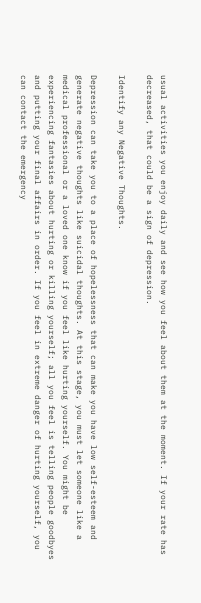usual activities you enjoy daily and see how you feel about them at the moment. If your rate has decreased, that could be a sign of depression.

Identify any Negative Thoughts.

Depression can take you to a place of hopelessness that can make you have low self-esteem and generate negative thoughts like suicidal thoughts. At this stage, you must let someone like a medical professional or a loved one know if you feel like hurting yourself. You might be experiencing fantasies about hurting or killing yourself; all you feel is telling people goodbyes and putting your final affairs in order. If you feel in extreme danger of hurting yourself, you can contact the emergency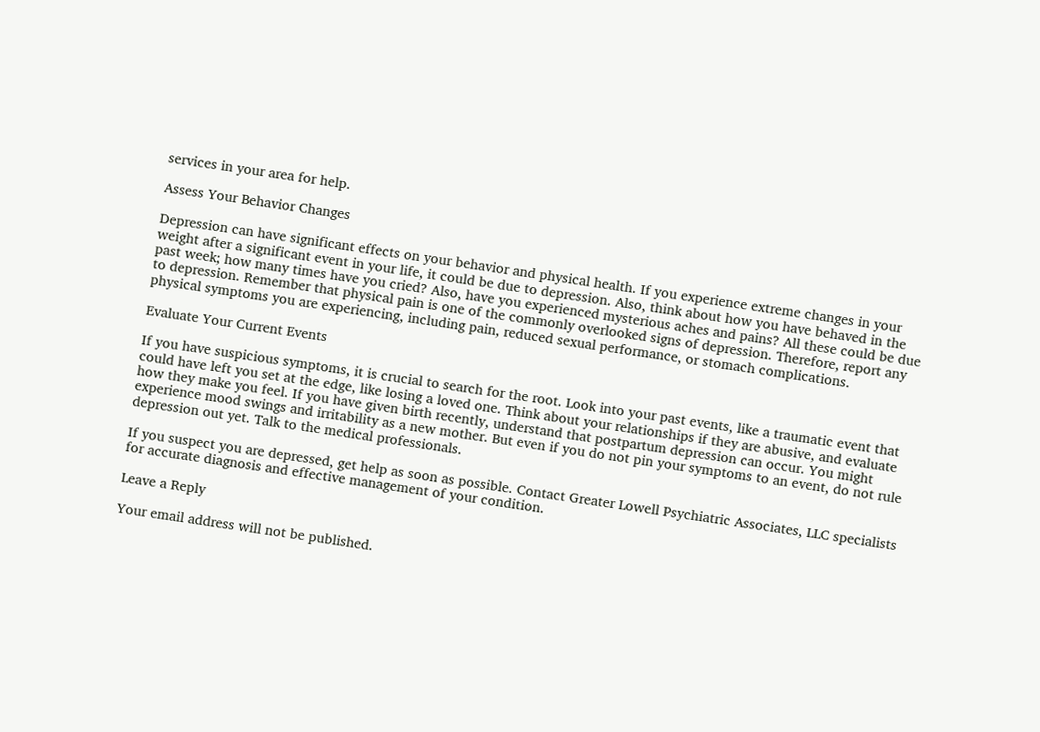services in your area for help.

Assess Your Behavior Changes

Depression can have significant effects on your behavior and physical health. If you experience extreme changes in your weight after a significant event in your life, it could be due to depression. Also, think about how you have behaved in the past week; how many times have you cried? Also, have you experienced mysterious aches and pains? All these could be due to depression. Remember that physical pain is one of the commonly overlooked signs of depression. Therefore, report any physical symptoms you are experiencing, including pain, reduced sexual performance, or stomach complications.

Evaluate Your Current Events

If you have suspicious symptoms, it is crucial to search for the root. Look into your past events, like a traumatic event that could have left you set at the edge, like losing a loved one. Think about your relationships if they are abusive, and evaluate how they make you feel. If you have given birth recently, understand that postpartum depression can occur. You might experience mood swings and irritability as a new mother. But even if you do not pin your symptoms to an event, do not rule depression out yet. Talk to the medical professionals.

If you suspect you are depressed, get help as soon as possible. Contact Greater Lowell Psychiatric Associates, LLC specialists for accurate diagnosis and effective management of your condition.

Leave a Reply

Your email address will not be published.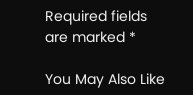Required fields are marked *

You May Also Like